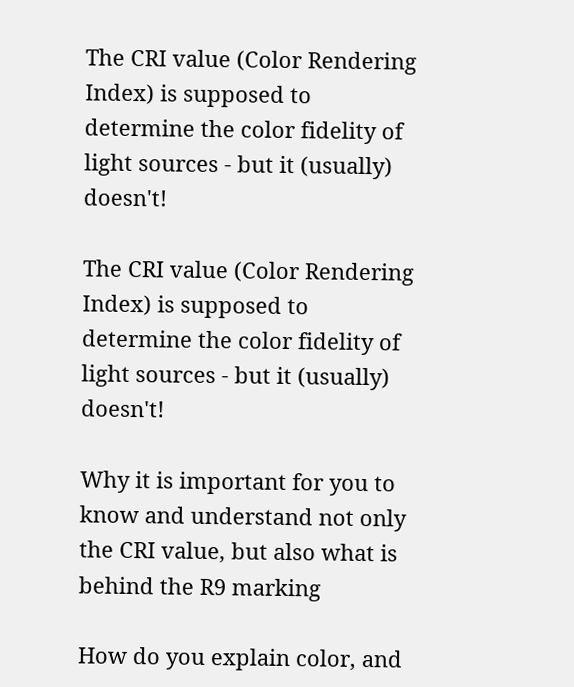The CRI value (Color Rendering Index) is supposed to determine the color fidelity of light sources - but it (usually) doesn't!

The CRI value (Color Rendering Index) is supposed to determine the color fidelity of light sources - but it (usually) doesn't!

Why it is important for you to know and understand not only the CRI value, but also what is behind the R9 marking

How do you explain color, and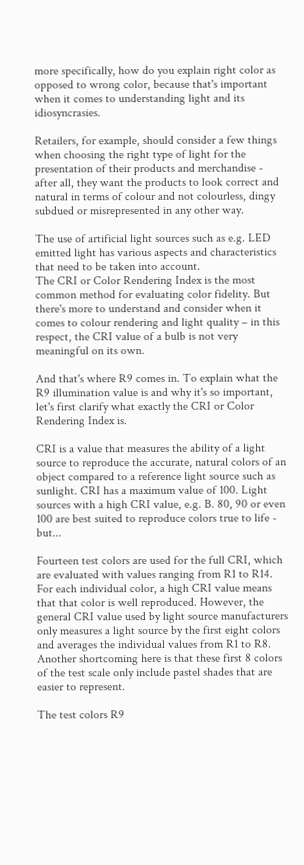more specifically, how do you explain right color as opposed to wrong color, because that's important when it comes to understanding light and its idiosyncrasies.

Retailers, for example, should consider a few things when choosing the right type of light for the presentation of their products and merchandise - after all, they want the products to look correct and natural in terms of colour and not colourless, dingy subdued or misrepresented in any other way.

The use of artificial light sources such as e.g. LED emitted light has various aspects and characteristics that need to be taken into account.
The CRI or Color Rendering Index is the most common method for evaluating color fidelity. But there's more to understand and consider when it comes to colour rendering and light quality – in this respect, the CRI value of a bulb is not very meaningful on its own.

And that's where R9 comes in. To explain what the R9 illumination value is and why it's so important, let's first clarify what exactly the CRI or Color Rendering Index is.

CRI is a value that measures the ability of a light source to reproduce the accurate, natural colors of an object compared to a reference light source such as sunlight. CRI has a maximum value of 100. Light sources with a high CRI value, e.g. B. 80, 90 or even 100 are best suited to reproduce colors true to life - but...

Fourteen test colors are used for the full CRI, which are evaluated with values ranging from R1 to R14. For each individual color, a high CRI value means that that color is well reproduced. However, the general CRI value used by light source manufacturers only measures a light source by the first eight colors and averages the individual values from R1 to R8.
Another shortcoming here is that these first 8 colors of the test scale only include pastel shades that are easier to represent.

The test colors R9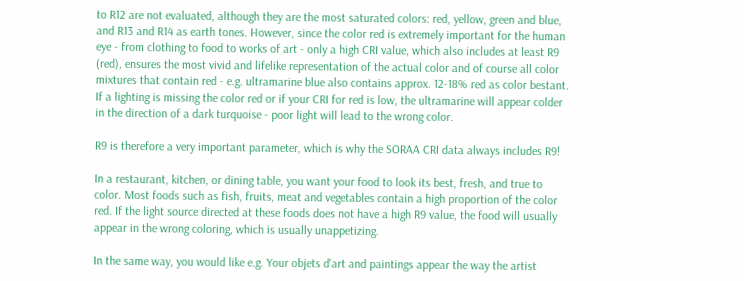to R12 are not evaluated, although they are the most saturated colors: red, yellow, green and blue, and R13 and R14 as earth tones. However, since the color red is extremely important for the human eye - from clothing to food to works of art - only a high CRI value, which also includes at least R9 (red), ensures the most vivid and lifelike representation of the actual color and of course all color mixtures that contain red - e.g. ultramarine blue also contains approx. 12-18% red as color bestant. If a lighting is missing the color red or if your CRI for red is low, the ultramarine will appear colder in the direction of a dark turquoise - poor light will lead to the wrong color.

R9 is therefore a very important parameter, which is why the SORAA CRI data always includes R9!

In a restaurant, kitchen, or dining table, you want your food to look its best, fresh, and true to color. Most foods such as fish, fruits, meat and vegetables contain a high proportion of the color red. If the light source directed at these foods does not have a high R9 value, the food will usually appear in the wrong coloring, which is usually unappetizing.

In the same way, you would like e.g. Your objets d'art and paintings appear the way the artist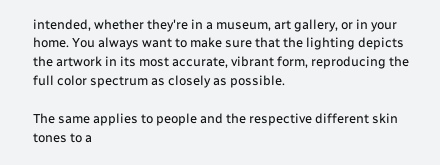intended, whether they're in a museum, art gallery, or in your home. You always want to make sure that the lighting depicts the artwork in its most accurate, vibrant form, reproducing the full color spectrum as closely as possible.

The same applies to people and the respective different skin tones to a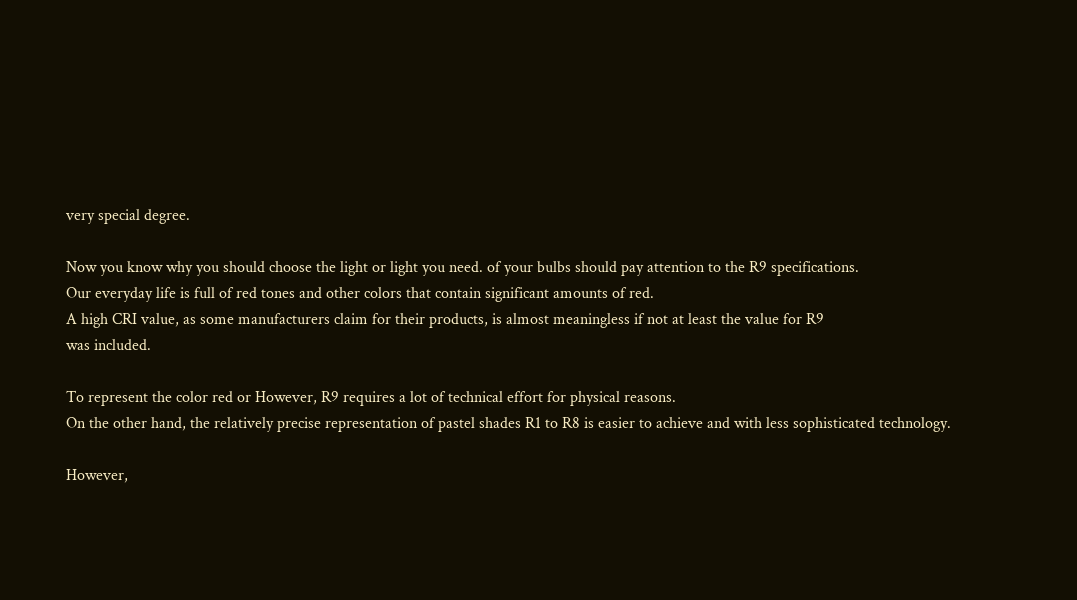very special degree.

Now you know why you should choose the light or light you need. of your bulbs should pay attention to the R9 specifications.
Our everyday life is full of red tones and other colors that contain significant amounts of red.
A high CRI value, as some manufacturers claim for their products, is almost meaningless if not at least the value for R9
was included.

To represent the color red or However, R9 requires a lot of technical effort for physical reasons.
On the other hand, the relatively precise representation of pastel shades R1 to R8 is easier to achieve and with less sophisticated technology.

However,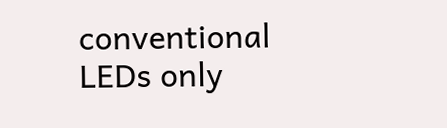conventional LEDs only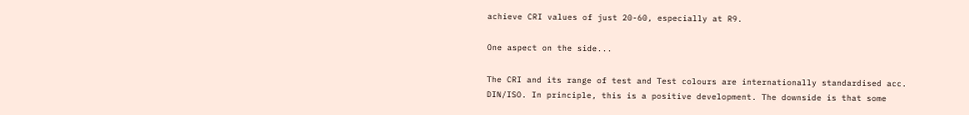achieve CRI values of just 20-60, especially at R9.

One aspect on the side...

The CRI and its range of test and Test colours are internationally standardised acc. DIN/ISO. In principle, this is a positive development. The downside is that some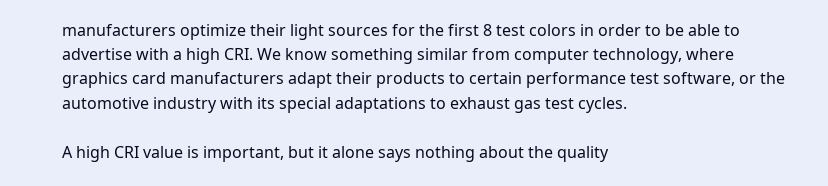manufacturers optimize their light sources for the first 8 test colors in order to be able to advertise with a high CRI. We know something similar from computer technology, where graphics card manufacturers adapt their products to certain performance test software, or the automotive industry with its special adaptations to exhaust gas test cycles.

A high CRI value is important, but it alone says nothing about the quality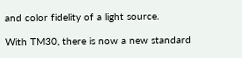and color fidelity of a light source.

With TM30, there is now a new standard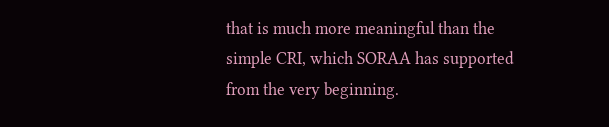that is much more meaningful than the simple CRI, which SORAA has supported from the very beginning.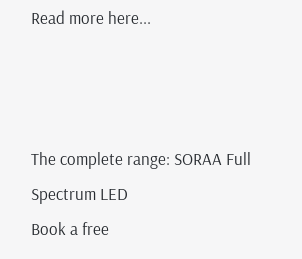Read more here...



The complete range: SORAA Full Spectrum LED
Book a free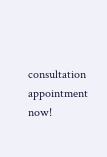consultation appointment now!